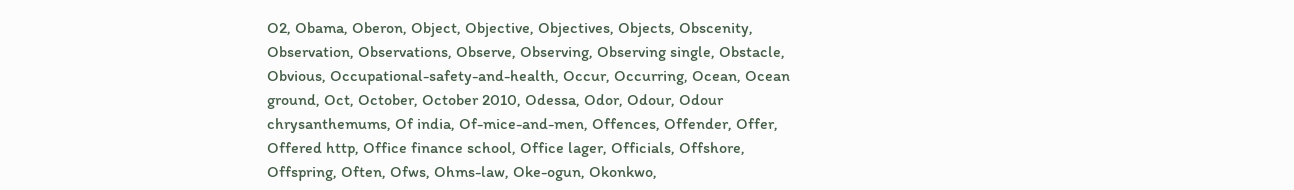O2, Obama, Oberon, Object, Objective, Objectives, Objects, Obscenity, Observation, Observations, Observe, Observing, Observing single, Obstacle, Obvious, Occupational-safety-and-health, Occur, Occurring, Ocean, Ocean ground, Oct, October, October 2010, Odessa, Odor, Odour, Odour chrysanthemums, Of india, Of-mice-and-men, Offences, Offender, Offer, Offered http, Office finance school, Office lager, Officials, Offshore, Offspring, Often, Ofws, Ohms-law, Oke-ogun, Okonkwo,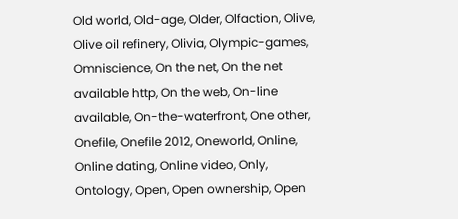Old world, Old-age, Older, Olfaction, Olive, Olive oil refinery, Olivia, Olympic-games, Omniscience, On the net, On the net available http, On the web, On-line available, On-the-waterfront, One other, Onefile, Onefile 2012, Oneworld, Online, Online dating, Online video, Only, Ontology, Open, Open ownership, Open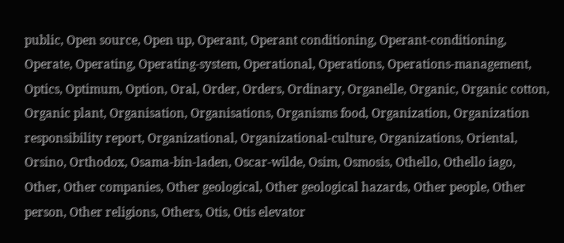public, Open source, Open up, Operant, Operant conditioning, Operant-conditioning, Operate, Operating, Operating-system, Operational, Operations, Operations-management, Optics, Optimum, Option, Oral, Order, Orders, Ordinary, Organelle, Organic, Organic cotton, Organic plant, Organisation, Organisations, Organisms food, Organization, Organization responsibility report, Organizational, Organizational-culture, Organizations, Oriental, Orsino, Orthodox, Osama-bin-laden, Oscar-wilde, Osim, Osmosis, Othello, Othello iago, Other, Other companies, Other geological, Other geological hazards, Other people, Other person, Other religions, Others, Otis, Otis elevator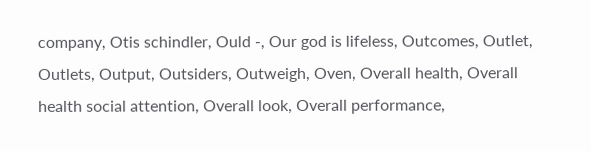company, Otis schindler, Ould -, Our god is lifeless, Outcomes, Outlet, Outlets, Output, Outsiders, Outweigh, Oven, Overall health, Overall health social attention, Overall look, Overall performance,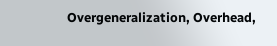Overgeneralization, Overhead,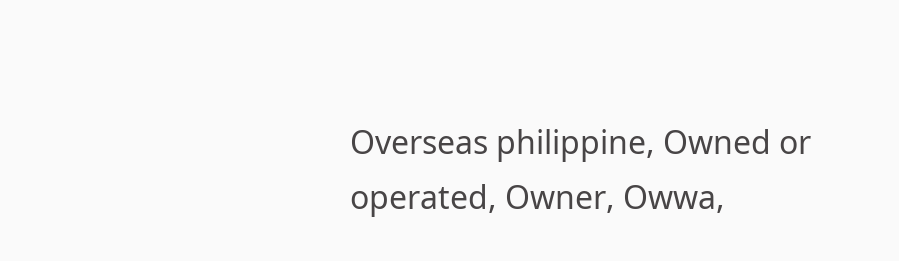Overseas philippine, Owned or operated, Owner, Owwa,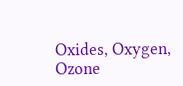Oxides, Oxygen, Ozone